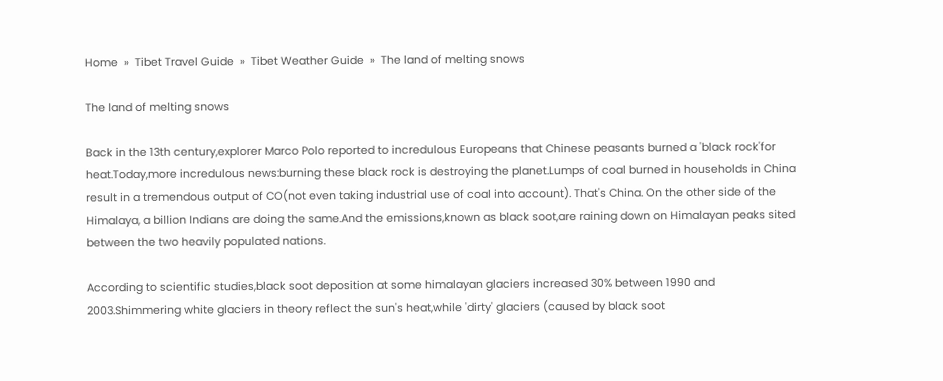Home  »  Tibet Travel Guide  »  Tibet Weather Guide  »  The land of melting snows

The land of melting snows

Back in the 13th century,explorer Marco Polo reported to incredulous Europeans that Chinese peasants burned a 'black rock'for heat.Today,more incredulous news:burning these black rock is destroying the planet.Lumps of coal burned in households in China result in a tremendous output of CO(not even taking industrial use of coal into account). That's China. On the other side of the Himalaya, a billion Indians are doing the same.And the emissions,known as black soot,are raining down on Himalayan peaks sited between the two heavily populated nations.

According to scientific studies,black soot deposition at some himalayan glaciers increased 30% between 1990 and 2003.Shimmering white glaciers in theory reflect the sun's heat,while 'dirty' glaciers (caused by black soot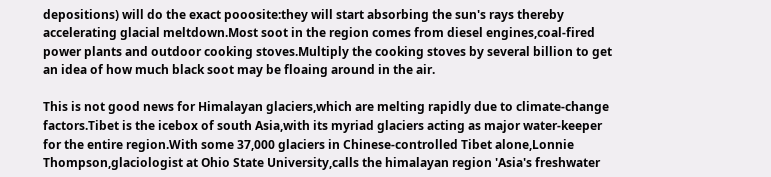depositions) will do the exact pooosite:they will start absorbing the sun's rays thereby accelerating glacial meltdown.Most soot in the region comes from diesel engines,coal-fired power plants and outdoor cooking stoves.Multiply the cooking stoves by several billion to get an idea of how much black soot may be floaing around in the air.

This is not good news for Himalayan glaciers,which are melting rapidly due to climate-change factors.Tibet is the icebox of south Asia,with its myriad glaciers acting as major water-keeper for the entire region.With some 37,000 glaciers in Chinese-controlled Tibet alone,Lonnie Thompson,glaciologist at Ohio State University,calls the himalayan region 'Asia's freshwater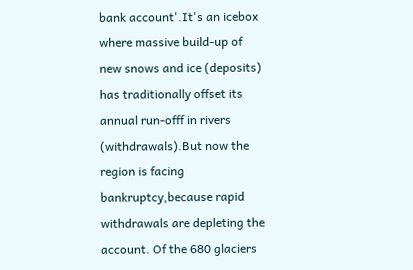bank account'.It's an icebox where massive build-up of new snows and ice (deposits) has traditionally offset its annual run-offf in rivers (withdrawals).But now the region is facing bankruptcy,because rapid withdrawals are depleting the account. Of the 680 glaciers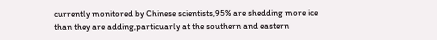currently monitored by Chinese scientists,95% are shedding more ice than they are adding,particuarly at the southern and eastern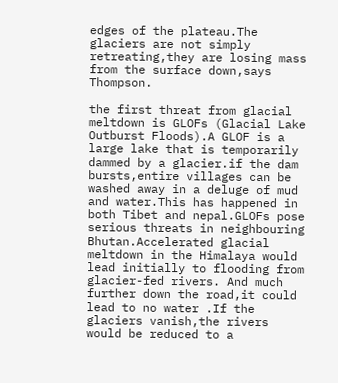edges of the plateau.The glaciers are not simply retreating,they are losing mass from the surface down,says Thompson.

the first threat from glacial meltdown is GLOFs (Glacial Lake Outburst Floods).A GLOF is a large lake that is temporarily dammed by a glacier.if the dam bursts,entire villages can be washed away in a deluge of mud and water.This has happened in both Tibet and nepal.GLOFs pose serious threats in neighbouring Bhutan.Accelerated glacial meltdown in the Himalaya would lead initially to flooding from glacier-fed rivers. And much further down the road,it could lead to no water .If the glaciers vanish,the rivers would be reduced to a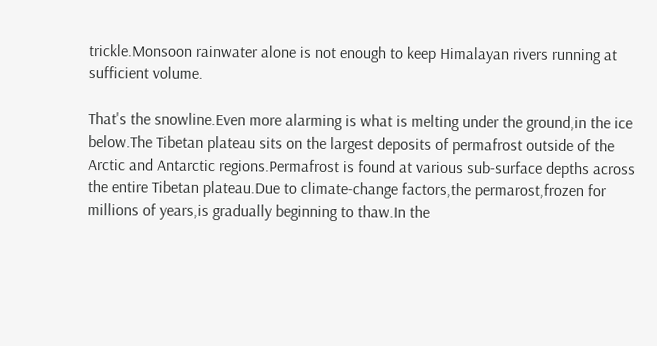trickle.Monsoon rainwater alone is not enough to keep Himalayan rivers running at sufficient volume.

That's the snowline.Even more alarming is what is melting under the ground,in the ice below.The Tibetan plateau sits on the largest deposits of permafrost outside of the Arctic and Antarctic regions.Permafrost is found at various sub-surface depths across the entire Tibetan plateau.Due to climate-change factors,the permarost,frozen for millions of years,is gradually beginning to thaw.In the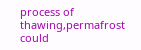process of thawing,permafrost could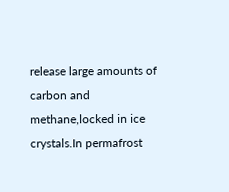release large amounts of carbon and methane,locked in ice crystals.In permafrost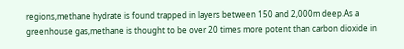regions,methane hydrate is found trapped in layers between 150 and 2,000m deep.As a greenhouse gas,methane is thought to be over 20 times more potent than carbon dioxide in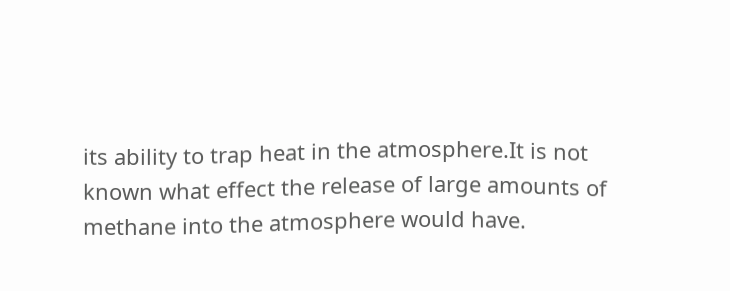its ability to trap heat in the atmosphere.It is not known what effect the release of large amounts of methane into the atmosphere would have.